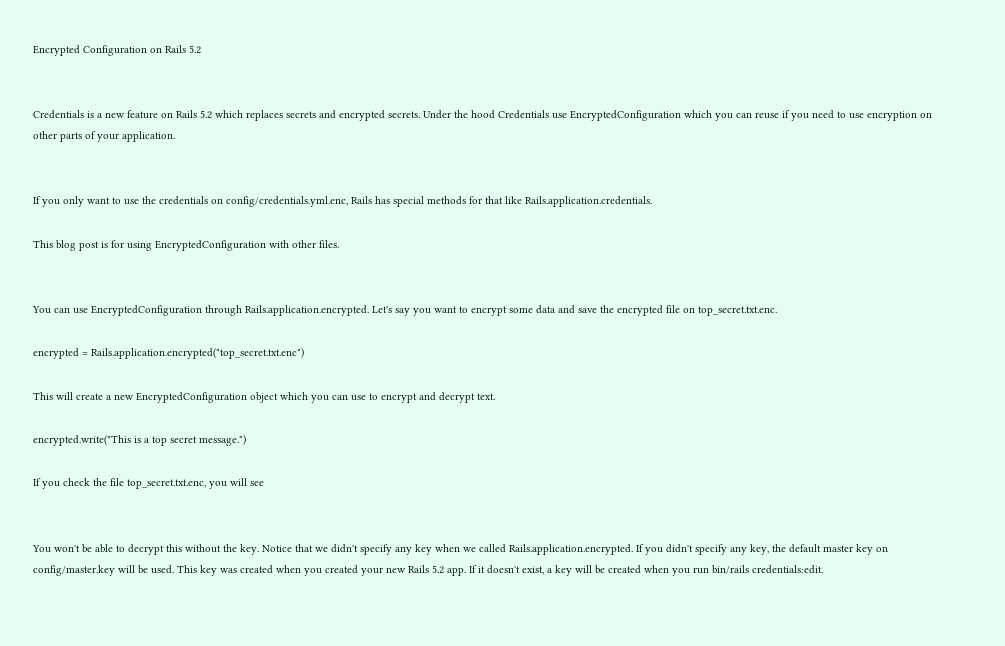Encrypted Configuration on Rails 5.2


Credentials is a new feature on Rails 5.2 which replaces secrets and encrypted secrets. Under the hood Credentials use EncryptedConfiguration which you can reuse if you need to use encryption on other parts of your application.


If you only want to use the credentials on config/credentials.yml.enc, Rails has special methods for that like Rails.application.credentials.

This blog post is for using EncryptedConfiguration with other files.


You can use EncryptedConfiguration through Rails.application.encrypted. Let's say you want to encrypt some data and save the encrypted file on top_secret.txt.enc.

encrypted = Rails.application.encrypted("top_secret.txt.enc")

This will create a new EncryptedConfiguration object which you can use to encrypt and decrypt text.

encrypted.write("This is a top secret message.")

If you check the file top_secret.txt.enc, you will see


You won't be able to decrypt this without the key. Notice that we didn't specify any key when we called Rails.application.encrypted. If you didn't specify any key, the default master key on config/master.key will be used. This key was created when you created your new Rails 5.2 app. If it doesn't exist, a key will be created when you run bin/rails credentials:edit.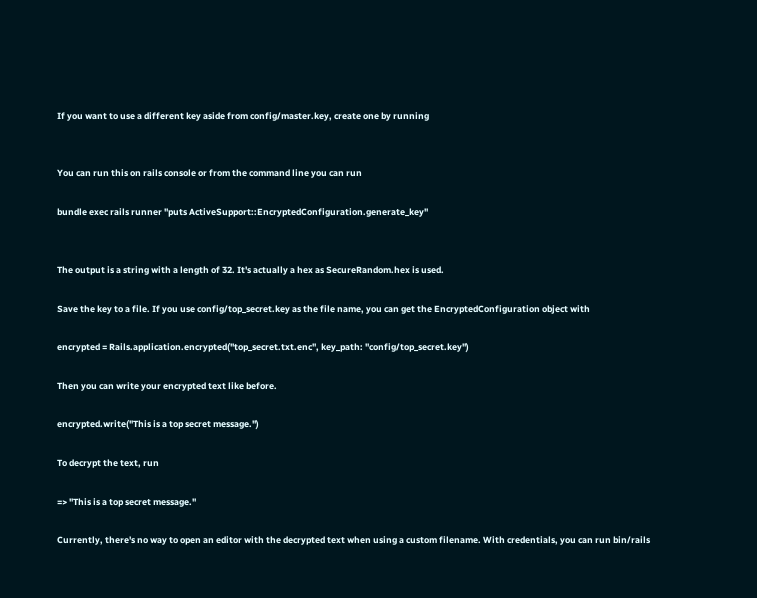If you want to use a different key aside from config/master.key, create one by running


You can run this on rails console or from the command line you can run

bundle exec rails runner "puts ActiveSupport::EncryptedConfiguration.generate_key"


The output is a string with a length of 32. It's actually a hex as SecureRandom.hex is used.

Save the key to a file. If you use config/top_secret.key as the file name, you can get the EncryptedConfiguration object with

encrypted = Rails.application.encrypted("top_secret.txt.enc", key_path: "config/top_secret.key")

Then you can write your encrypted text like before.

encrypted.write("This is a top secret message.")

To decrypt the text, run

=> "This is a top secret message."

Currently, there's no way to open an editor with the decrypted text when using a custom filename. With credentials, you can run bin/rails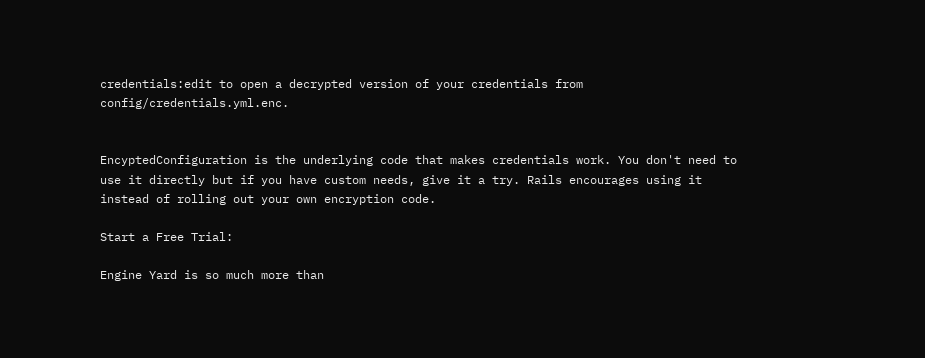credentials:edit to open a decrypted version of your credentials from config/credentials.yml.enc.


EncyptedConfiguration is the underlying code that makes credentials work. You don't need to use it directly but if you have custom needs, give it a try. Rails encourages using it instead of rolling out your own encryption code.

Start a Free Trial:

Engine Yard is so much more than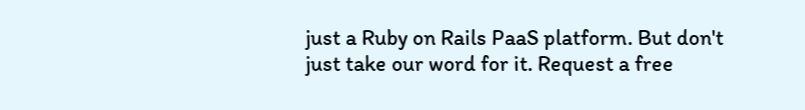just a Ruby on Rails PaaS platform. But don't just take our word for it. Request a free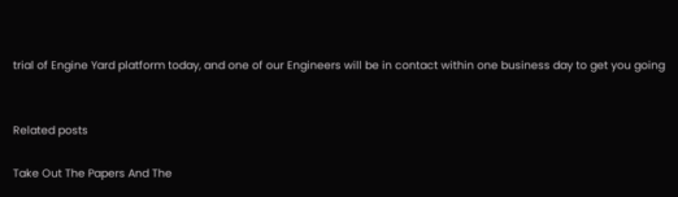trial of Engine Yard platform today, and one of our Engineers will be in contact within one business day to get you going


Related posts

Take Out The Papers And The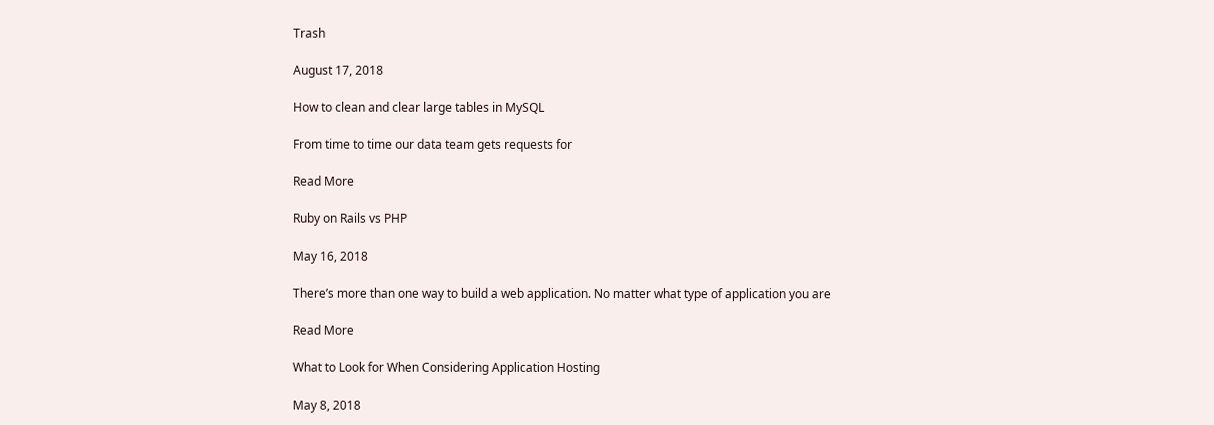Trash

August 17, 2018

How to clean and clear large tables in MySQL

From time to time our data team gets requests for

Read More

Ruby on Rails vs PHP

May 16, 2018

There’s more than one way to build a web application. No matter what type of application you are

Read More

What to Look for When Considering Application Hosting

May 8, 2018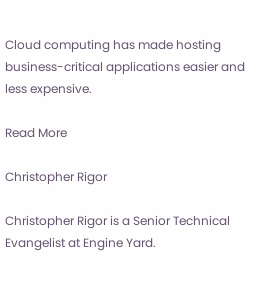Cloud computing has made hosting business-critical applications easier and less expensive.

Read More

Christopher Rigor

Christopher Rigor is a Senior Technical Evangelist at Engine Yard.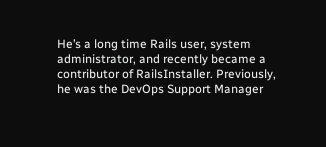He’s a long time Rails user, system administrator, and recently became a contributor of RailsInstaller. Previously, he was the DevOps Support Manager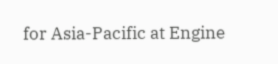for Asia-Pacific at Engine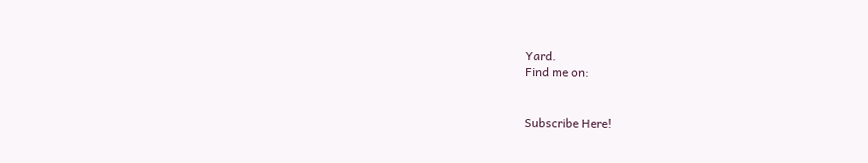Yard.
Find me on:


Subscribe Here!